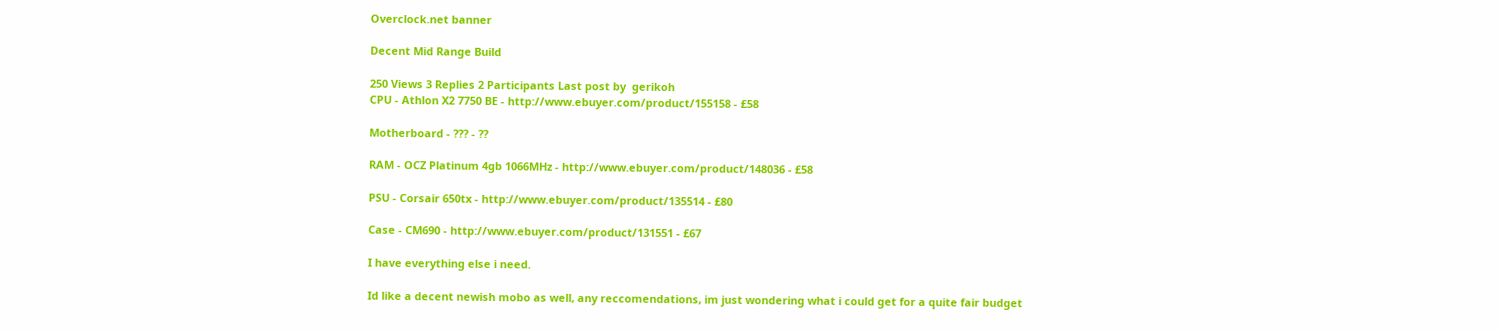Overclock.net banner

Decent Mid Range Build

250 Views 3 Replies 2 Participants Last post by  gerikoh
CPU - Athlon X2 7750 BE - http://www.ebuyer.com/product/155158 - £58

Motherboard - ??? - ??

RAM - OCZ Platinum 4gb 1066MHz - http://www.ebuyer.com/product/148036 - £58

PSU - Corsair 650tx - http://www.ebuyer.com/product/135514 - £80

Case - CM690 - http://www.ebuyer.com/product/131551 - £67

I have everything else i need.

Id like a decent newish mobo as well, any reccomendations, im just wondering what i could get for a quite fair budget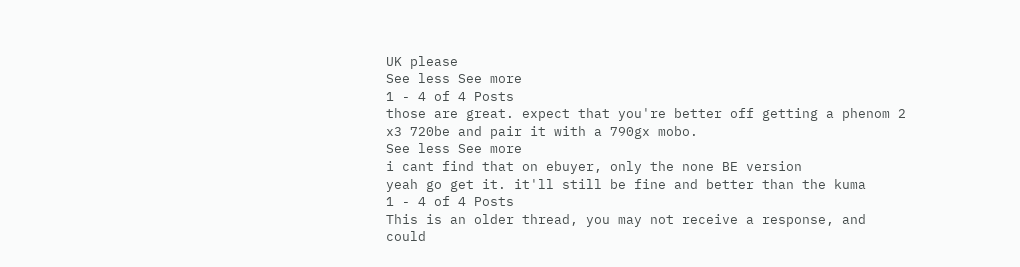UK please
See less See more
1 - 4 of 4 Posts
those are great. expect that you're better off getting a phenom 2 x3 720be and pair it with a 790gx mobo.
See less See more
i cant find that on ebuyer, only the none BE version
yeah go get it. it'll still be fine and better than the kuma
1 - 4 of 4 Posts
This is an older thread, you may not receive a response, and could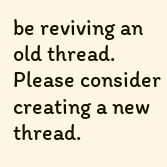be reviving an old thread. Please consider creating a new thread.